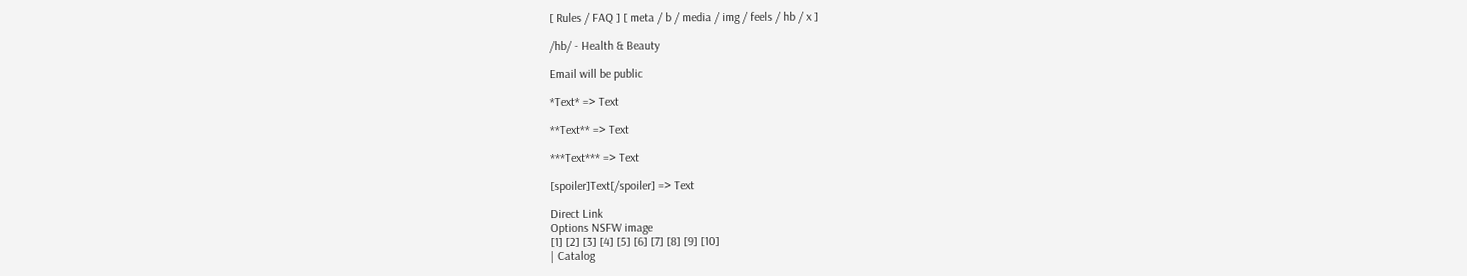[ Rules / FAQ ] [ meta / b / media / img / feels / hb / x ]

/hb/ - Health & Beauty

Email will be public

*Text* => Text

**Text** => Text

***Text*** => Text

[spoiler]Text[/spoiler] => Text

Direct Link
Options NSFW image
[1] [2] [3] [4] [5] [6] [7] [8] [9] [10]
| Catalog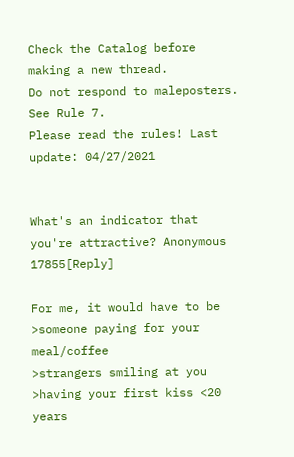Check the Catalog before making a new thread.
Do not respond to maleposters. See Rule 7.
Please read the rules! Last update: 04/27/2021


What's an indicator that you're attractive? Anonymous 17855[Reply]

For me, it would have to be
>someone paying for your meal/coffee
>strangers smiling at you
>having your first kiss <20 years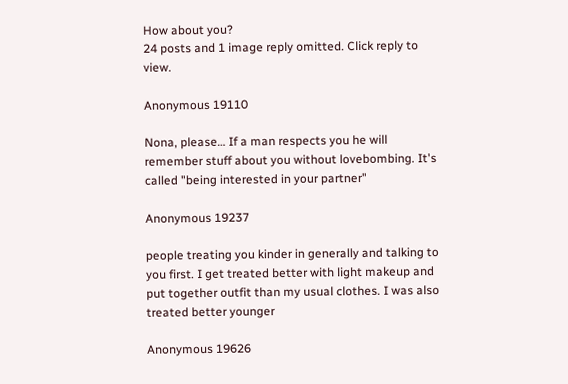How about you?
24 posts and 1 image reply omitted. Click reply to view.

Anonymous 19110

Nona, please… If a man respects you he will remember stuff about you without lovebombing. It's called "being interested in your partner"

Anonymous 19237

people treating you kinder in generally and talking to you first. I get treated better with light makeup and put together outfit than my usual clothes. I was also treated better younger

Anonymous 19626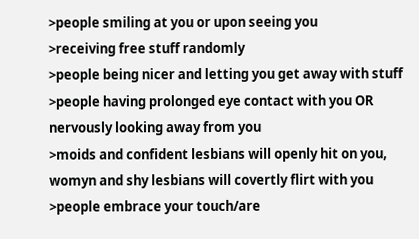>people smiling at you or upon seeing you
>receiving free stuff randomly
>people being nicer and letting you get away with stuff
>people having prolonged eye contact with you OR nervously looking away from you
>moids and confident lesbians will openly hit on you, womyn and shy lesbians will covertly flirt with you
>people embrace your touch/are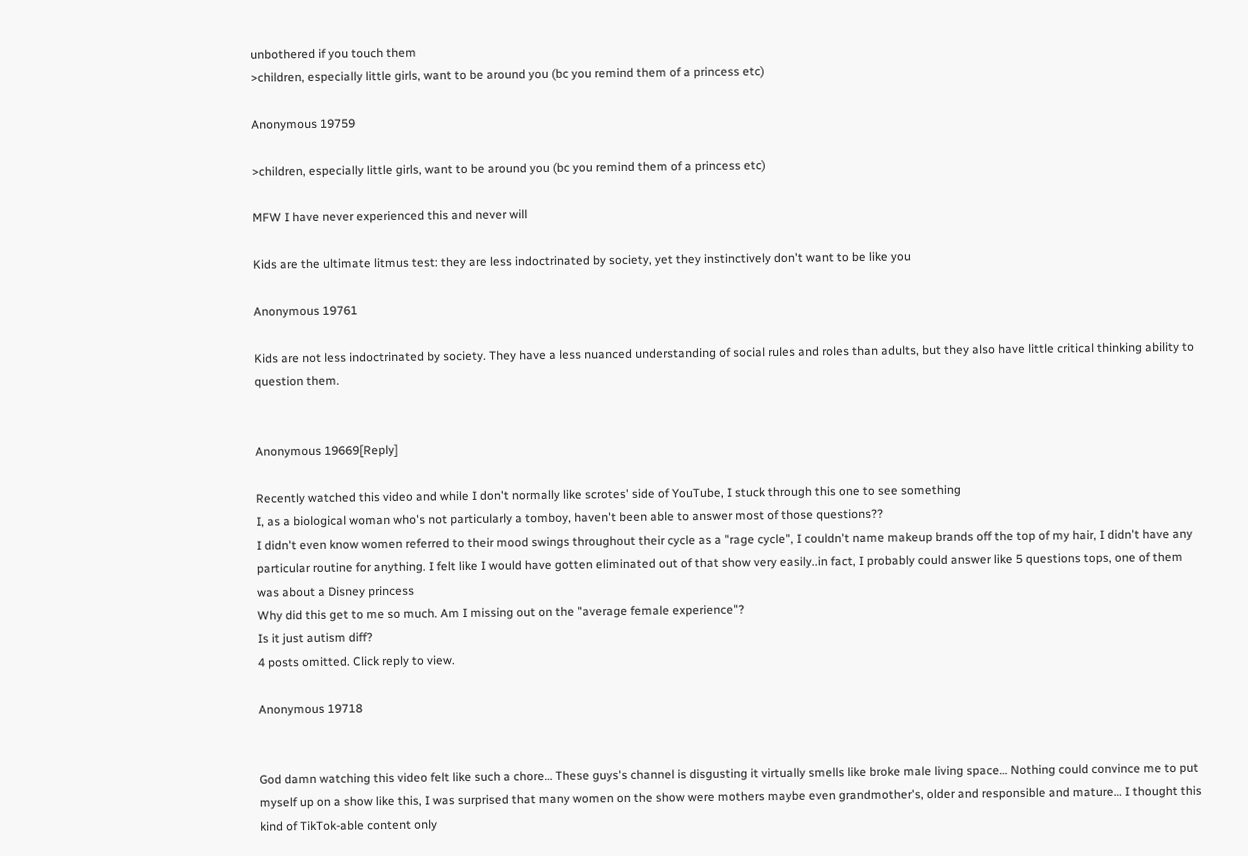unbothered if you touch them
>children, especially little girls, want to be around you (bc you remind them of a princess etc)

Anonymous 19759

>children, especially little girls, want to be around you (bc you remind them of a princess etc)

MFW I have never experienced this and never will

Kids are the ultimate litmus test: they are less indoctrinated by society, yet they instinctively don't want to be like you

Anonymous 19761

Kids are not less indoctrinated by society. They have a less nuanced understanding of social rules and roles than adults, but they also have little critical thinking ability to question them.


Anonymous 19669[Reply]

Recently watched this video and while I don't normally like scrotes' side of YouTube, I stuck through this one to see something
I, as a biological woman who's not particularly a tomboy, haven't been able to answer most of those questions??
I didn't even know women referred to their mood swings throughout their cycle as a "rage cycle", I couldn't name makeup brands off the top of my hair, I didn't have any particular routine for anything. I felt like I would have gotten eliminated out of that show very easily..in fact, I probably could answer like 5 questions tops, one of them was about a Disney princess
Why did this get to me so much. Am I missing out on the "average female experience"?
Is it just autism diff?
4 posts omitted. Click reply to view.

Anonymous 19718


God damn watching this video felt like such a chore… These guys's channel is disgusting it virtually smells like broke male living space… Nothing could convince me to put myself up on a show like this, I was surprised that many women on the show were mothers maybe even grandmother's, older and responsible and mature… I thought this kind of TikTok-able content only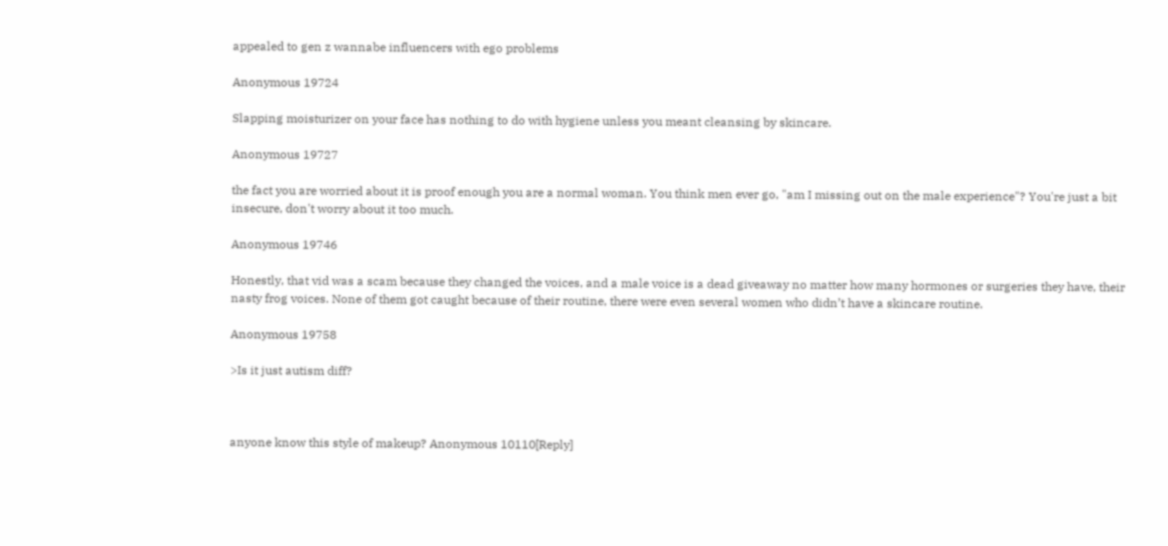appealed to gen z wannabe influencers with ego problems

Anonymous 19724

Slapping moisturizer on your face has nothing to do with hygiene unless you meant cleansing by skincare.

Anonymous 19727

the fact you are worried about it is proof enough you are a normal woman. You think men ever go, "am I missing out on the male experience"? You're just a bit insecure, don't worry about it too much.

Anonymous 19746

Honestly, that vid was a scam because they changed the voices, and a male voice is a dead giveaway no matter how many hormones or surgeries they have, their nasty frog voices. None of them got caught because of their routine, there were even several women who didn’t have a skincare routine.

Anonymous 19758

>Is it just autism diff?



anyone know this style of makeup? Anonymous 10110[Reply]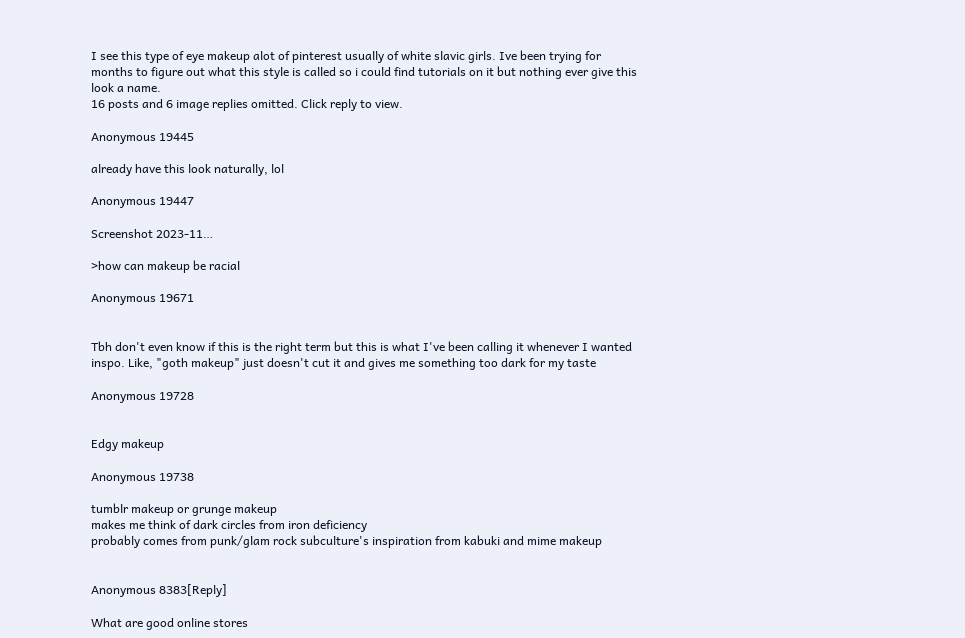I see this type of eye makeup alot of pinterest usually of white slavic girls. Ive been trying for months to figure out what this style is called so i could find tutorials on it but nothing ever give this look a name.
16 posts and 6 image replies omitted. Click reply to view.

Anonymous 19445

already have this look naturally, lol

Anonymous 19447

Screenshot 2023-11…

>how can makeup be racial

Anonymous 19671


Tbh don't even know if this is the right term but this is what I've been calling it whenever I wanted inspo. Like, "goth makeup" just doesn't cut it and gives me something too dark for my taste

Anonymous 19728


Edgy makeup

Anonymous 19738

tumblr makeup or grunge makeup
makes me think of dark circles from iron deficiency
probably comes from punk/glam rock subculture's inspiration from kabuki and mime makeup


Anonymous 8383[Reply]

What are good online stores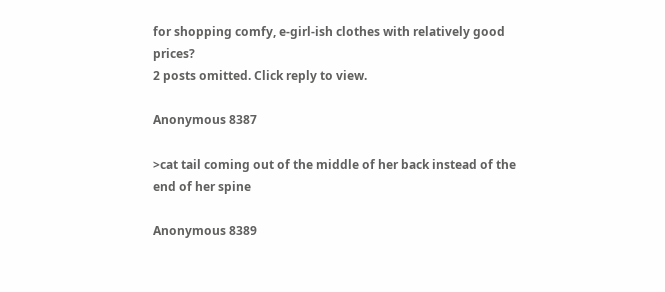for shopping comfy, e-girl-ish clothes with relatively good prices?
2 posts omitted. Click reply to view.

Anonymous 8387

>cat tail coming out of the middle of her back instead of the end of her spine

Anonymous 8389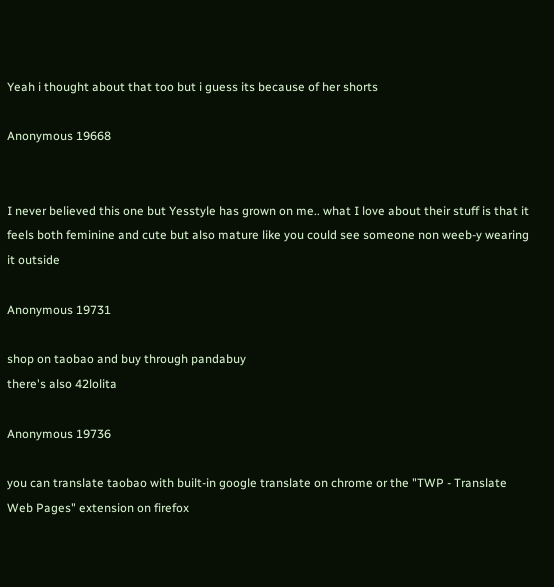Yeah i thought about that too but i guess its because of her shorts

Anonymous 19668


I never believed this one but Yesstyle has grown on me.. what I love about their stuff is that it feels both feminine and cute but also mature like you could see someone non weeb-y wearing it outside

Anonymous 19731

shop on taobao and buy through pandabuy
there's also 42lolita

Anonymous 19736

you can translate taobao with built-in google translate on chrome or the "TWP - Translate Web Pages" extension on firefox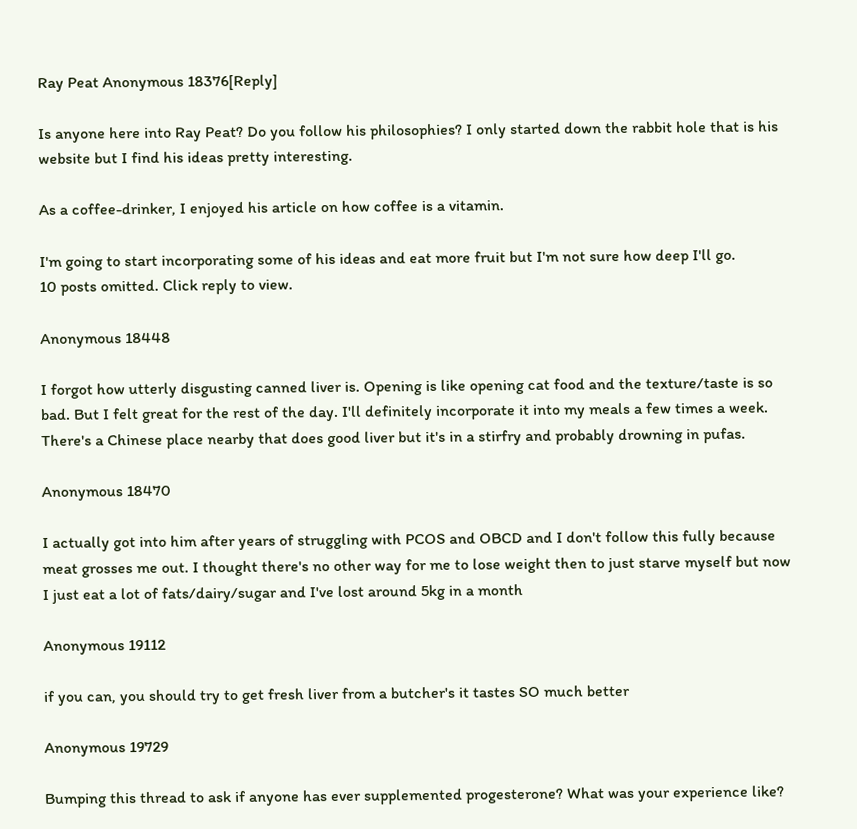Ray Peat Anonymous 18376[Reply]

Is anyone here into Ray Peat? Do you follow his philosophies? I only started down the rabbit hole that is his website but I find his ideas pretty interesting.

As a coffee-drinker, I enjoyed his article on how coffee is a vitamin.

I'm going to start incorporating some of his ideas and eat more fruit but I'm not sure how deep I'll go.
10 posts omitted. Click reply to view.

Anonymous 18448

I forgot how utterly disgusting canned liver is. Opening is like opening cat food and the texture/taste is so bad. But I felt great for the rest of the day. I'll definitely incorporate it into my meals a few times a week. There's a Chinese place nearby that does good liver but it's in a stirfry and probably drowning in pufas.

Anonymous 18470

I actually got into him after years of struggling with PCOS and OBCD and I don't follow this fully because meat grosses me out. I thought there's no other way for me to lose weight then to just starve myself but now I just eat a lot of fats/dairy/sugar and I've lost around 5kg in a month

Anonymous 19112

if you can, you should try to get fresh liver from a butcher's it tastes SO much better

Anonymous 19729

Bumping this thread to ask if anyone has ever supplemented progesterone? What was your experience like?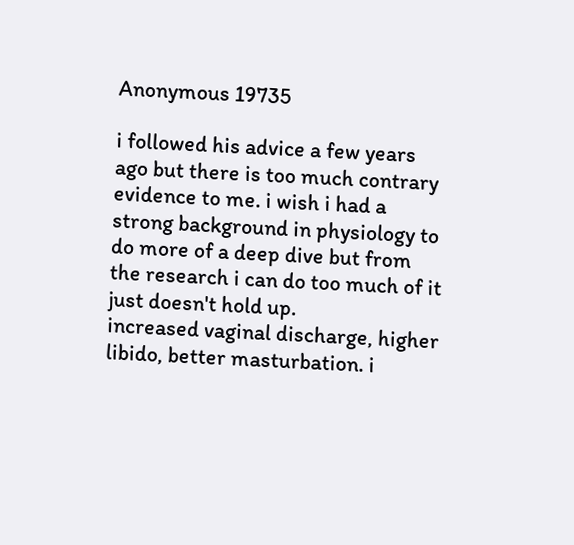Anonymous 19735

i followed his advice a few years ago but there is too much contrary evidence to me. i wish i had a strong background in physiology to do more of a deep dive but from the research i can do too much of it just doesn't hold up.
increased vaginal discharge, higher libido, better masturbation. i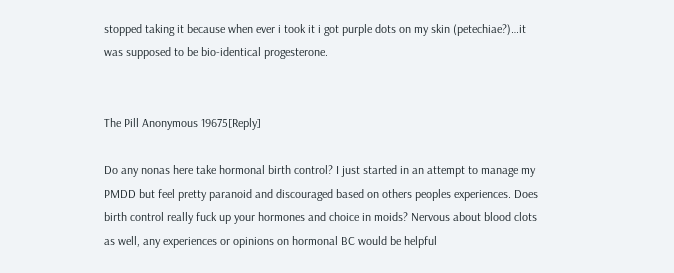stopped taking it because when ever i took it i got purple dots on my skin (petechiae?)…it was supposed to be bio-identical progesterone.


The Pill Anonymous 19675[Reply]

Do any nonas here take hormonal birth control? I just started in an attempt to manage my PMDD but feel pretty paranoid and discouraged based on others peoples experiences. Does birth control really fuck up your hormones and choice in moids? Nervous about blood clots as well, any experiences or opinions on hormonal BC would be helpful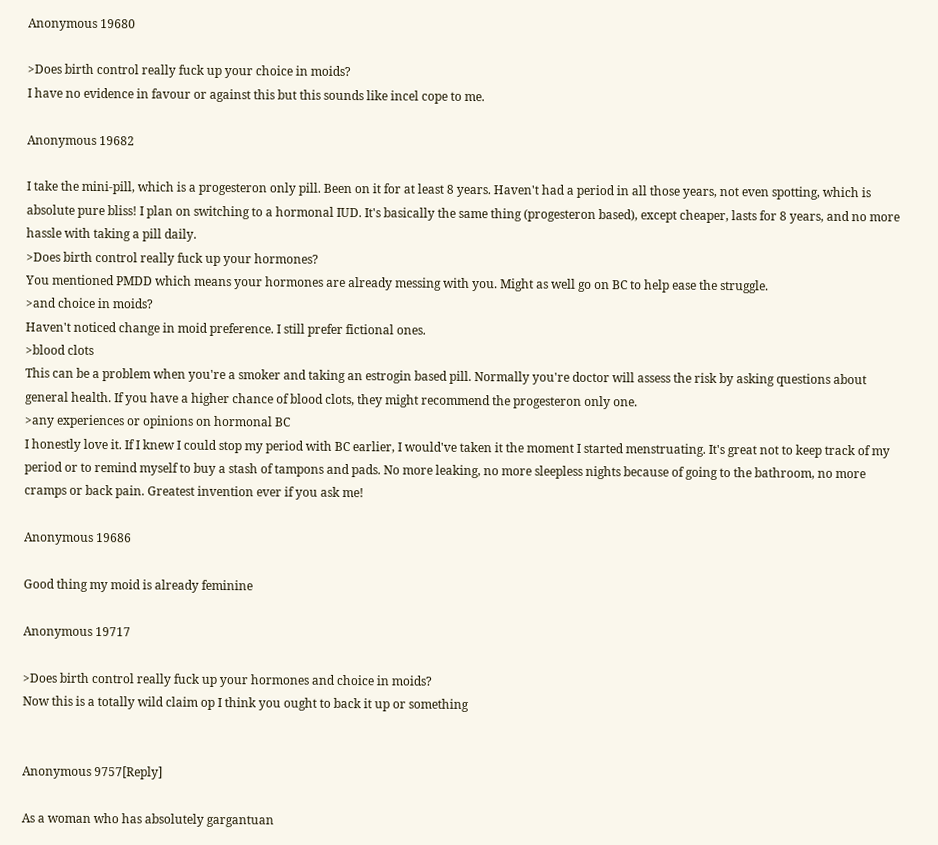Anonymous 19680

>Does birth control really fuck up your choice in moids?
I have no evidence in favour or against this but this sounds like incel cope to me.

Anonymous 19682

I take the mini-pill, which is a progesteron only pill. Been on it for at least 8 years. Haven't had a period in all those years, not even spotting, which is absolute pure bliss! I plan on switching to a hormonal IUD. It's basically the same thing (progesteron based), except cheaper, lasts for 8 years, and no more hassle with taking a pill daily.
>Does birth control really fuck up your hormones?
You mentioned PMDD which means your hormones are already messing with you. Might as well go on BC to help ease the struggle.
>and choice in moids?
Haven't noticed change in moid preference. I still prefer fictional ones.
>blood clots
This can be a problem when you're a smoker and taking an estrogin based pill. Normally you're doctor will assess the risk by asking questions about general health. If you have a higher chance of blood clots, they might recommend the progesteron only one.
>any experiences or opinions on hormonal BC
I honestly love it. If I knew I could stop my period with BC earlier, I would've taken it the moment I started menstruating. It's great not to keep track of my period or to remind myself to buy a stash of tampons and pads. No more leaking, no more sleepless nights because of going to the bathroom, no more cramps or back pain. Greatest invention ever if you ask me!

Anonymous 19686

Good thing my moid is already feminine

Anonymous 19717

>Does birth control really fuck up your hormones and choice in moids?
Now this is a totally wild claim op I think you ought to back it up or something


Anonymous 9757[Reply]

As a woman who has absolutely gargantuan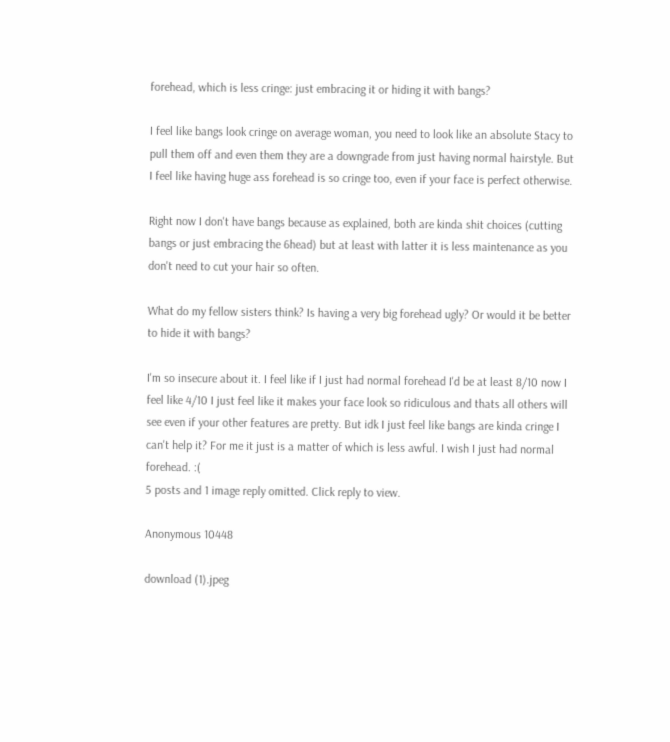forehead, which is less cringe: just embracing it or hiding it with bangs?

I feel like bangs look cringe on average woman, you need to look like an absolute Stacy to pull them off and even them they are a downgrade from just having normal hairstyle. But I feel like having huge ass forehead is so cringe too, even if your face is perfect otherwise.

Right now I don't have bangs because as explained, both are kinda shit choices (cutting bangs or just embracing the 6head) but at least with latter it is less maintenance as you don't need to cut your hair so often.

What do my fellow sisters think? Is having a very big forehead ugly? Or would it be better to hide it with bangs?

I'm so insecure about it. I feel like if I just had normal forehead I'd be at least 8/10 now I feel like 4/10 I just feel like it makes your face look so ridiculous and thats all others will see even if your other features are pretty. But idk I just feel like bangs are kinda cringe I can't help it? For me it just is a matter of which is less awful. I wish I just had normal forehead. :(
5 posts and 1 image reply omitted. Click reply to view.

Anonymous 10448

download (1).jpeg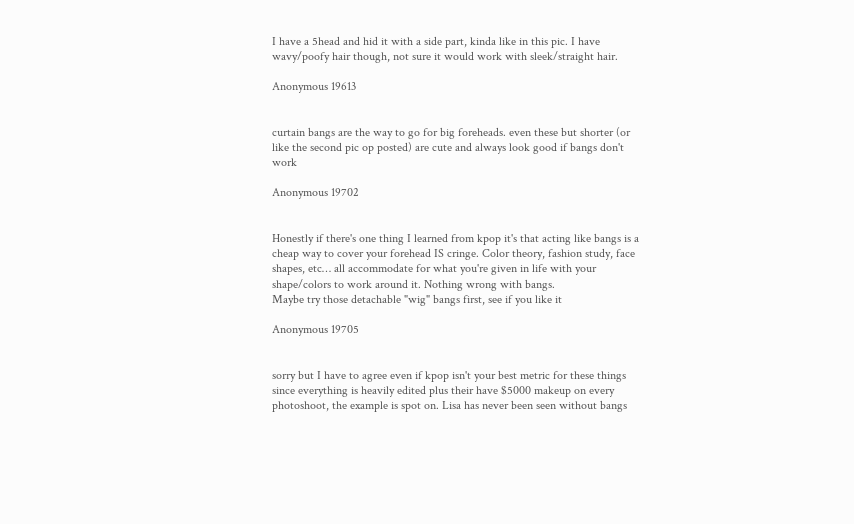I have a 5head and hid it with a side part, kinda like in this pic. I have wavy/poofy hair though, not sure it would work with sleek/straight hair.

Anonymous 19613


curtain bangs are the way to go for big foreheads. even these but shorter (or like the second pic op posted) are cute and always look good if bangs don't work

Anonymous 19702


Honestly if there's one thing I learned from kpop it's that acting like bangs is a cheap way to cover your forehead IS cringe. Color theory, fashion study, face shapes, etc… all accommodate for what you're given in life with your shape/colors to work around it. Nothing wrong with bangs.
Maybe try those detachable "wig" bangs first, see if you like it

Anonymous 19705


sorry but I have to agree even if kpop isn't your best metric for these things since everything is heavily edited plus their have $5000 makeup on every photoshoot, the example is spot on. Lisa has never been seen without bangs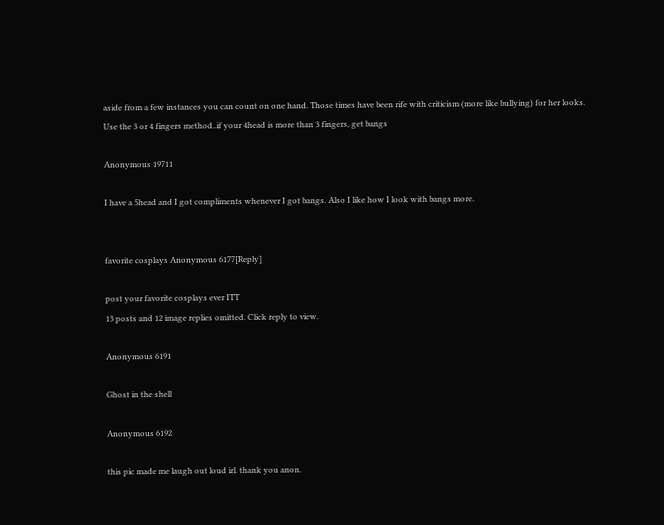aside from a few instances you can count on one hand. Those times have been rife with criticism (more like bullying) for her looks.
Use the 3 or 4 fingers method..if your 4head is more than 3 fingers, get bangs

Anonymous 19711

I have a 5head and I got compliments whenever I got bangs. Also I like how I look with bangs more.


favorite cosplays Anonymous 6177[Reply]

post your favorite cosplays ever ITT
13 posts and 12 image replies omitted. Click reply to view.

Anonymous 6191

Ghost in the shell

Anonymous 6192

this pic made me laugh out loud irl. thank you anon.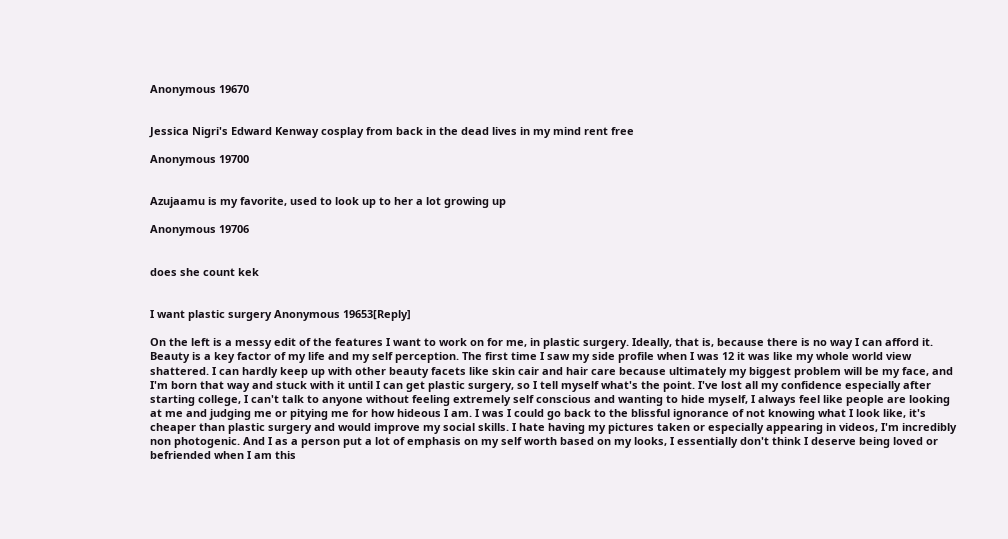Anonymous 19670


Jessica Nigri's Edward Kenway cosplay from back in the dead lives in my mind rent free

Anonymous 19700


Azujaamu is my favorite, used to look up to her a lot growing up

Anonymous 19706


does she count kek


I want plastic surgery Anonymous 19653[Reply]

On the left is a messy edit of the features I want to work on for me, in plastic surgery. Ideally, that is, because there is no way I can afford it. Beauty is a key factor of my life and my self perception. The first time I saw my side profile when I was 12 it was like my whole world view shattered. I can hardly keep up with other beauty facets like skin cair and hair care because ultimately my biggest problem will be my face, and I'm born that way and stuck with it until I can get plastic surgery, so I tell myself what's the point. I've lost all my confidence especially after starting college, I can't talk to anyone without feeling extremely self conscious and wanting to hide myself, I always feel like people are looking at me and judging me or pitying me for how hideous I am. I was I could go back to the blissful ignorance of not knowing what I look like, it's cheaper than plastic surgery and would improve my social skills. I hate having my pictures taken or especially appearing in videos, I'm incredibly non photogenic. And I as a person put a lot of emphasis on my self worth based on my looks, I essentially don't think I deserve being loved or befriended when I am this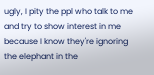ugly, I pity the ppl who talk to me and try to show interest in me because I know they're ignoring the elephant in the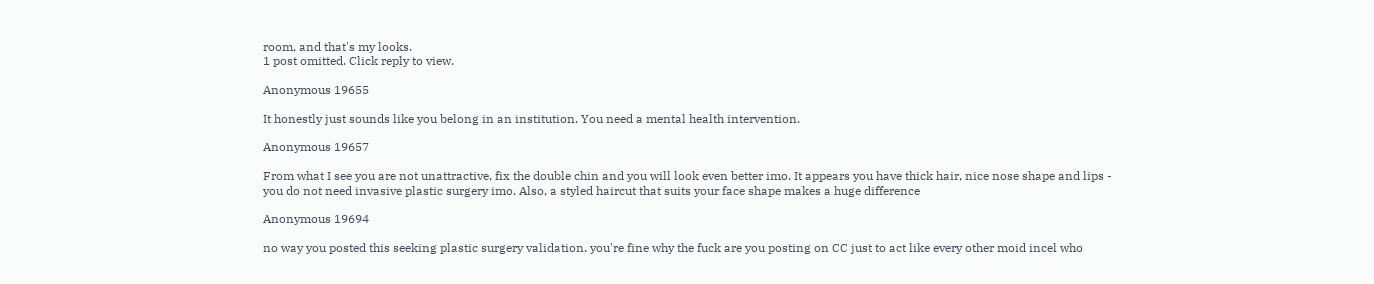room, and that's my looks.
1 post omitted. Click reply to view.

Anonymous 19655

It honestly just sounds like you belong in an institution. You need a mental health intervention.

Anonymous 19657

From what I see you are not unattractive, fix the double chin and you will look even better imo. It appears you have thick hair, nice nose shape and lips - you do not need invasive plastic surgery imo. Also, a styled haircut that suits your face shape makes a huge difference

Anonymous 19694

no way you posted this seeking plastic surgery validation. you're fine why the fuck are you posting on CC just to act like every other moid incel who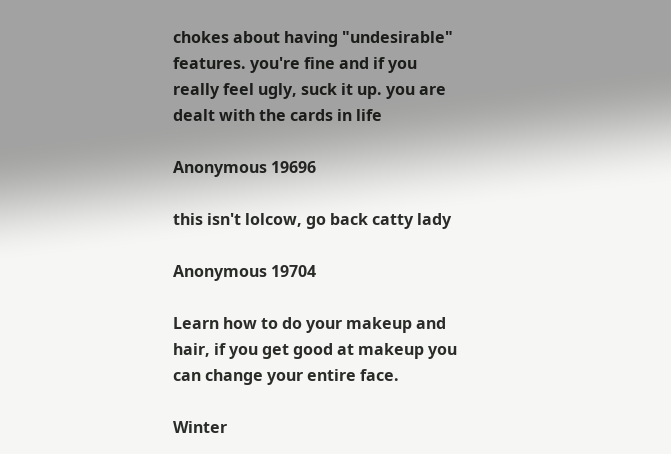chokes about having "undesirable" features. you're fine and if you really feel ugly, suck it up. you are dealt with the cards in life

Anonymous 19696

this isn't lolcow, go back catty lady

Anonymous 19704

Learn how to do your makeup and hair, if you get good at makeup you can change your entire face.

Winter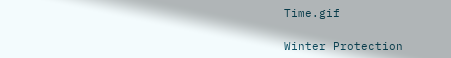Time.gif

Winter Protection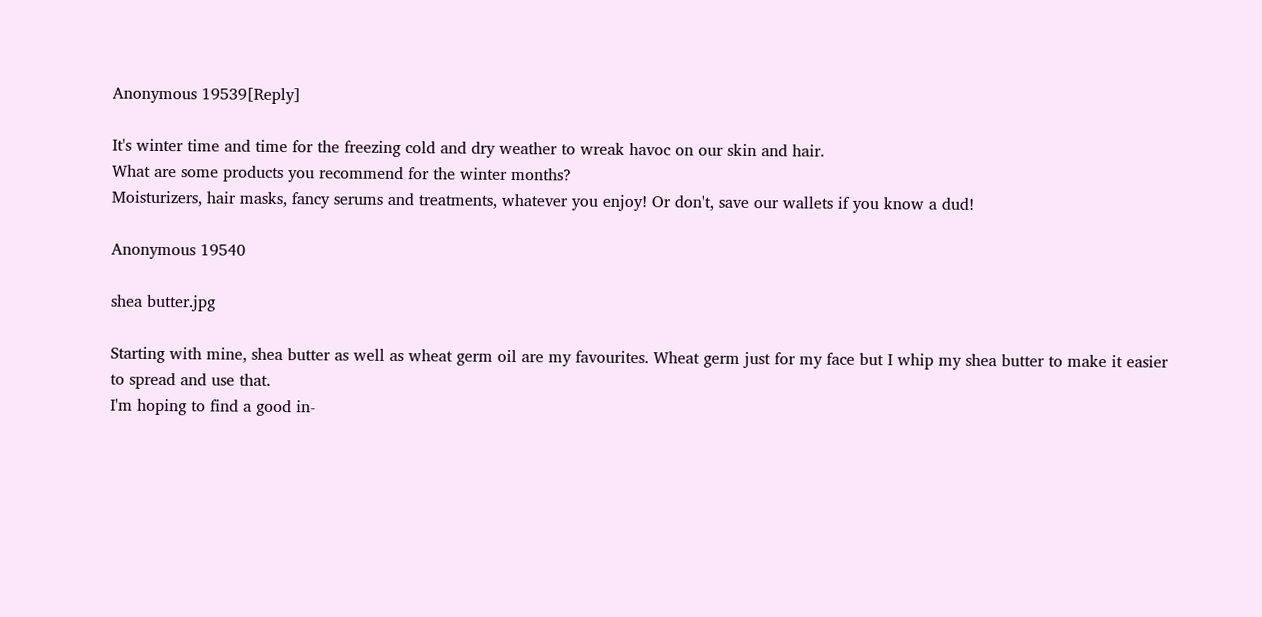Anonymous 19539[Reply]

It's winter time and time for the freezing cold and dry weather to wreak havoc on our skin and hair.
What are some products you recommend for the winter months?
Moisturizers, hair masks, fancy serums and treatments, whatever you enjoy! Or don't, save our wallets if you know a dud!

Anonymous 19540

shea butter.jpg

Starting with mine, shea butter as well as wheat germ oil are my favourites. Wheat germ just for my face but I whip my shea butter to make it easier to spread and use that.
I'm hoping to find a good in-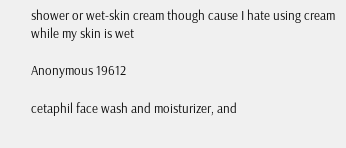shower or wet-skin cream though cause I hate using cream while my skin is wet

Anonymous 19612

cetaphil face wash and moisturizer, and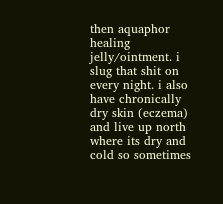then aquaphor healing jelly/ointment. i slug that shit on every night. i also have chronically dry skin (eczema) and live up north where its dry and cold so sometimes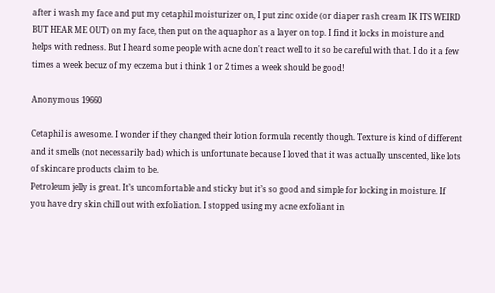after i wash my face and put my cetaphil moisturizer on, I put zinc oxide (or diaper rash cream IK ITS WEIRD BUT HEAR ME OUT) on my face, then put on the aquaphor as a layer on top. I find it locks in moisture and helps with redness. But I heard some people with acne don't react well to it so be careful with that. I do it a few times a week becuz of my eczema but i think 1 or 2 times a week should be good!

Anonymous 19660

Cetaphil is awesome. I wonder if they changed their lotion formula recently though. Texture is kind of different and it smells (not necessarily bad) which is unfortunate because I loved that it was actually unscented, like lots of skincare products claim to be.
Petroleum jelly is great. It’s uncomfortable and sticky but it’s so good and simple for locking in moisture. If you have dry skin chill out with exfoliation. I stopped using my acne exfoliant in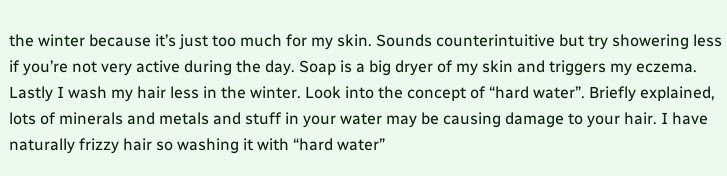the winter because it’s just too much for my skin. Sounds counterintuitive but try showering less if you’re not very active during the day. Soap is a big dryer of my skin and triggers my eczema. Lastly I wash my hair less in the winter. Look into the concept of “hard water”. Briefly explained, lots of minerals and metals and stuff in your water may be causing damage to your hair. I have naturally frizzy hair so washing it with “hard water”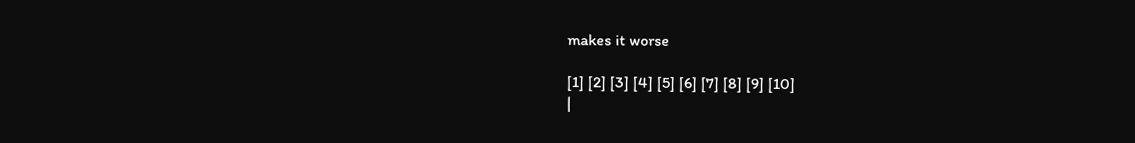makes it worse

[1] [2] [3] [4] [5] [6] [7] [8] [9] [10]
|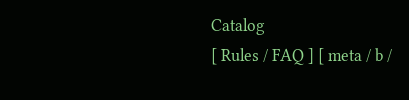Catalog
[ Rules / FAQ ] [ meta / b /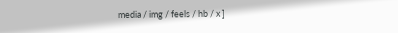media / img / feels / hb / x ]